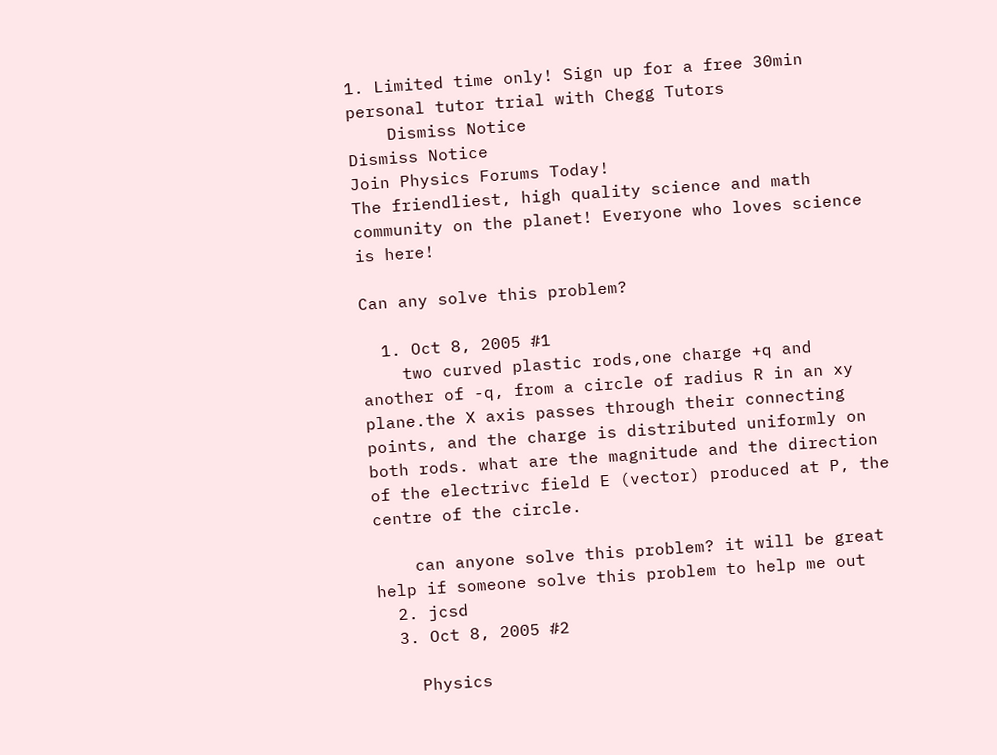1. Limited time only! Sign up for a free 30min personal tutor trial with Chegg Tutors
    Dismiss Notice
Dismiss Notice
Join Physics Forums Today!
The friendliest, high quality science and math community on the planet! Everyone who loves science is here!

Can any solve this problem?

  1. Oct 8, 2005 #1
    two curved plastic rods,one charge +q and another of -q, from a circle of radius R in an xy plane.the X axis passes through their connecting points, and the charge is distributed uniformly on both rods. what are the magnitude and the direction of the electrivc field E (vector) produced at P, the centre of the circle.

    can anyone solve this problem? it will be great help if someone solve this problem to help me out
  2. jcsd
  3. Oct 8, 2005 #2

    Physics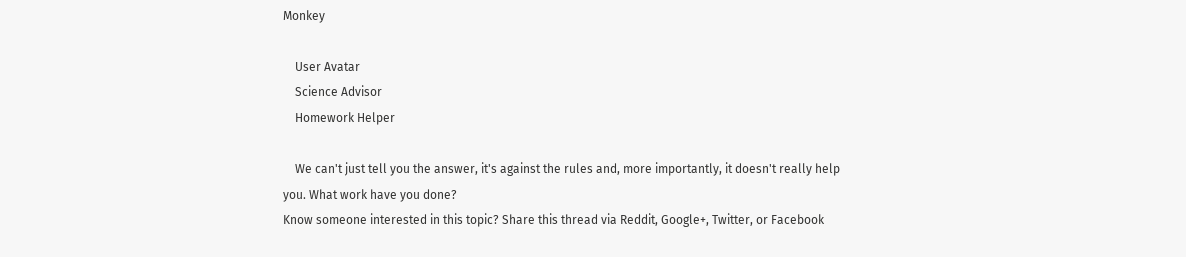Monkey

    User Avatar
    Science Advisor
    Homework Helper

    We can't just tell you the answer, it's against the rules and, more importantly, it doesn't really help you. What work have you done?
Know someone interested in this topic? Share this thread via Reddit, Google+, Twitter, or Facebook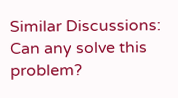Similar Discussions: Can any solve this problem?